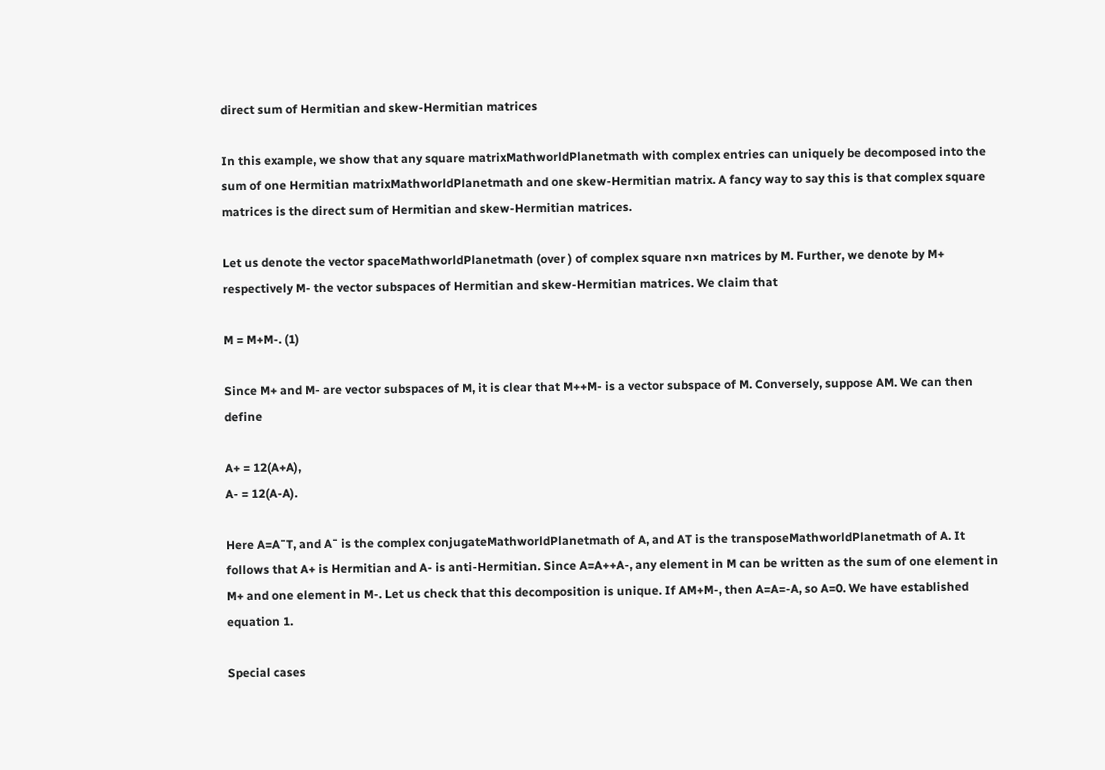direct sum of Hermitian and skew-Hermitian matrices

In this example, we show that any square matrixMathworldPlanetmath with complex entries can uniquely be decomposed into the sum of one Hermitian matrixMathworldPlanetmath and one skew-Hermitian matrix. A fancy way to say this is that complex square matrices is the direct sum of Hermitian and skew-Hermitian matrices.

Let us denote the vector spaceMathworldPlanetmath (over ) of complex square n×n matrices by M. Further, we denote by M+ respectively M- the vector subspaces of Hermitian and skew-Hermitian matrices. We claim that

M = M+M-. (1)

Since M+ and M- are vector subspaces of M, it is clear that M++M- is a vector subspace of M. Conversely, suppose AM. We can then define

A+ = 12(A+A),
A- = 12(A-A).

Here A=A¯T, and A¯ is the complex conjugateMathworldPlanetmath of A, and AT is the transposeMathworldPlanetmath of A. It follows that A+ is Hermitian and A- is anti-Hermitian. Since A=A++A-, any element in M can be written as the sum of one element in M+ and one element in M-. Let us check that this decomposition is unique. If AM+M-, then A=A=-A, so A=0. We have established equation 1.

Special cases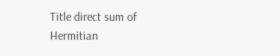Title direct sum of Hermitian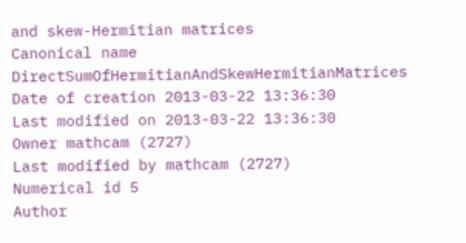and skew-Hermitian matrices
Canonical name DirectSumOfHermitianAndSkewHermitianMatrices
Date of creation 2013-03-22 13:36:30
Last modified on 2013-03-22 13:36:30
Owner mathcam (2727)
Last modified by mathcam (2727)
Numerical id 5
Author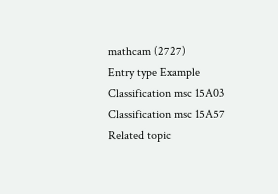mathcam (2727)
Entry type Example
Classification msc 15A03
Classification msc 15A57
Related topic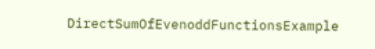DirectSumOfEvenoddFunctionsExample